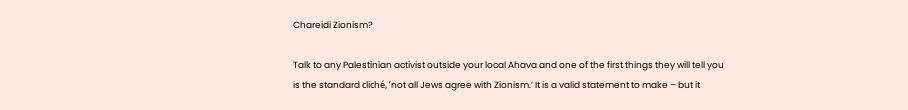Chareidi Zionism?

Talk to any Palestinian activist outside your local Ahava and one of the first things they will tell you is the standard cliché, ‘not all Jews agree with Zionism.’ It is a valid statement to make – but it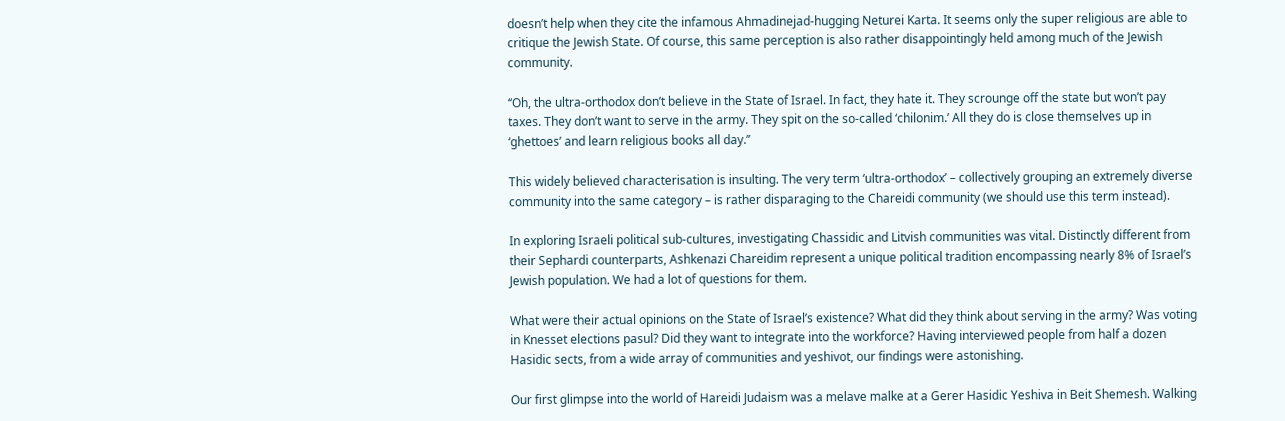doesn’t help when they cite the infamous Ahmadinejad-hugging Neturei Karta. It seems only the super religious are able to critique the Jewish State. Of course, this same perception is also rather disappointingly held among much of the Jewish community.

‘‘Oh, the ultra-orthodox don’t believe in the State of Israel. In fact, they hate it. They scrounge off the state but won’t pay taxes. They don’t want to serve in the army. They spit on the so-called ‘chilonim.’ All they do is close themselves up in ‘ghettoes’ and learn religious books all day.’’

This widely believed characterisation is insulting. The very term ‘ultra-orthodox’ – collectively grouping an extremely diverse community into the same category – is rather disparaging to the Chareidi community (we should use this term instead).

In exploring Israeli political sub-cultures, investigating Chassidic and Litvish communities was vital. Distinctly different from their Sephardi counterparts, Ashkenazi Chareidim represent a unique political tradition encompassing nearly 8% of Israel’s Jewish population. We had a lot of questions for them.

What were their actual opinions on the State of Israel’s existence? What did they think about serving in the army? Was voting in Knesset elections pasul? Did they want to integrate into the workforce? Having interviewed people from half a dozen Hasidic sects, from a wide array of communities and yeshivot, our findings were astonishing.

Our first glimpse into the world of Hareidi Judaism was a melave malke at a Gerer Hasidic Yeshiva in Beit Shemesh. Walking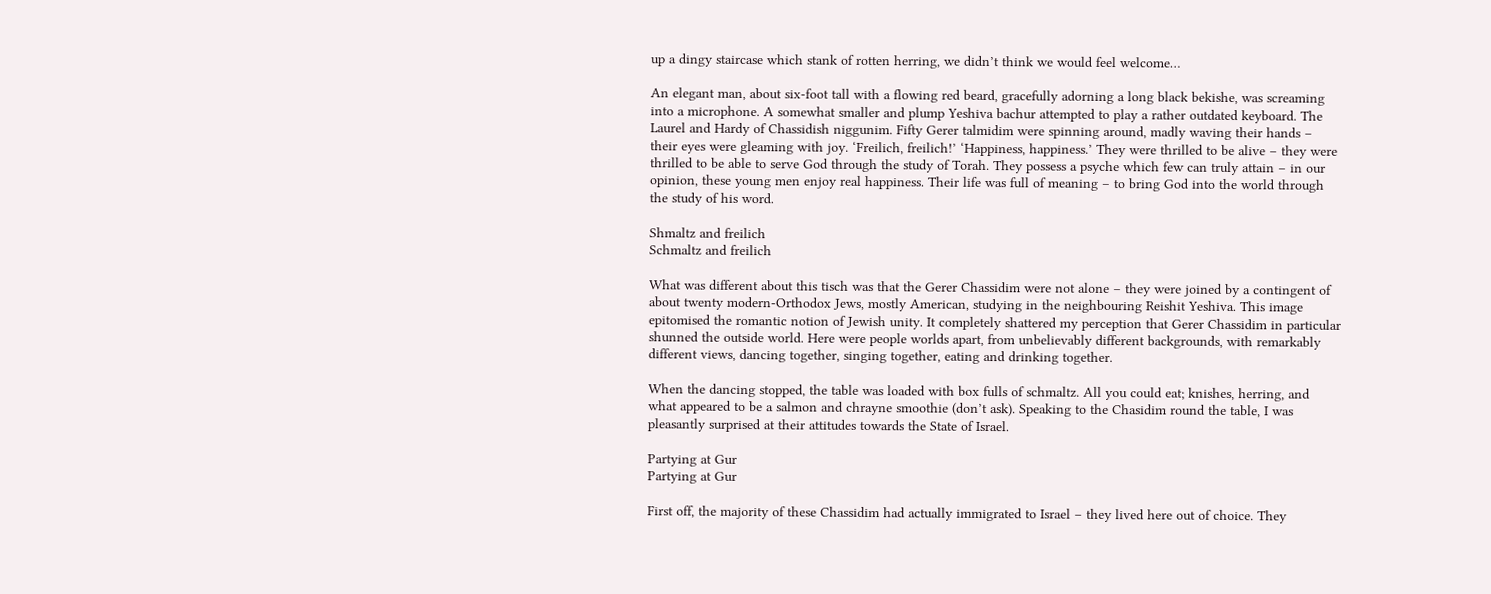up a dingy staircase which stank of rotten herring, we didn’t think we would feel welcome…

An elegant man, about six-foot tall with a flowing red beard, gracefully adorning a long black bekishe, was screaming into a microphone. A somewhat smaller and plump Yeshiva bachur attempted to play a rather outdated keyboard. The Laurel and Hardy of Chassidish niggunim. Fifty Gerer talmidim were spinning around, madly waving their hands – their eyes were gleaming with joy. ‘Freilich, freilich!’ ‘Happiness, happiness.’ They were thrilled to be alive – they were thrilled to be able to serve God through the study of Torah. They possess a psyche which few can truly attain – in our opinion, these young men enjoy real happiness. Their life was full of meaning – to bring God into the world through the study of his word.

Shmaltz and freilich
Schmaltz and freilich

What was different about this tisch was that the Gerer Chassidim were not alone – they were joined by a contingent of about twenty modern-Orthodox Jews, mostly American, studying in the neighbouring Reishit Yeshiva. This image epitomised the romantic notion of Jewish unity. It completely shattered my perception that Gerer Chassidim in particular shunned the outside world. Here were people worlds apart, from unbelievably different backgrounds, with remarkably different views, dancing together, singing together, eating and drinking together.

When the dancing stopped, the table was loaded with box fulls of schmaltz. All you could eat; knishes, herring, and what appeared to be a salmon and chrayne smoothie (don’t ask). Speaking to the Chasidim round the table, I was pleasantly surprised at their attitudes towards the State of Israel.

Partying at Gur
Partying at Gur

First off, the majority of these Chassidim had actually immigrated to Israel – they lived here out of choice. They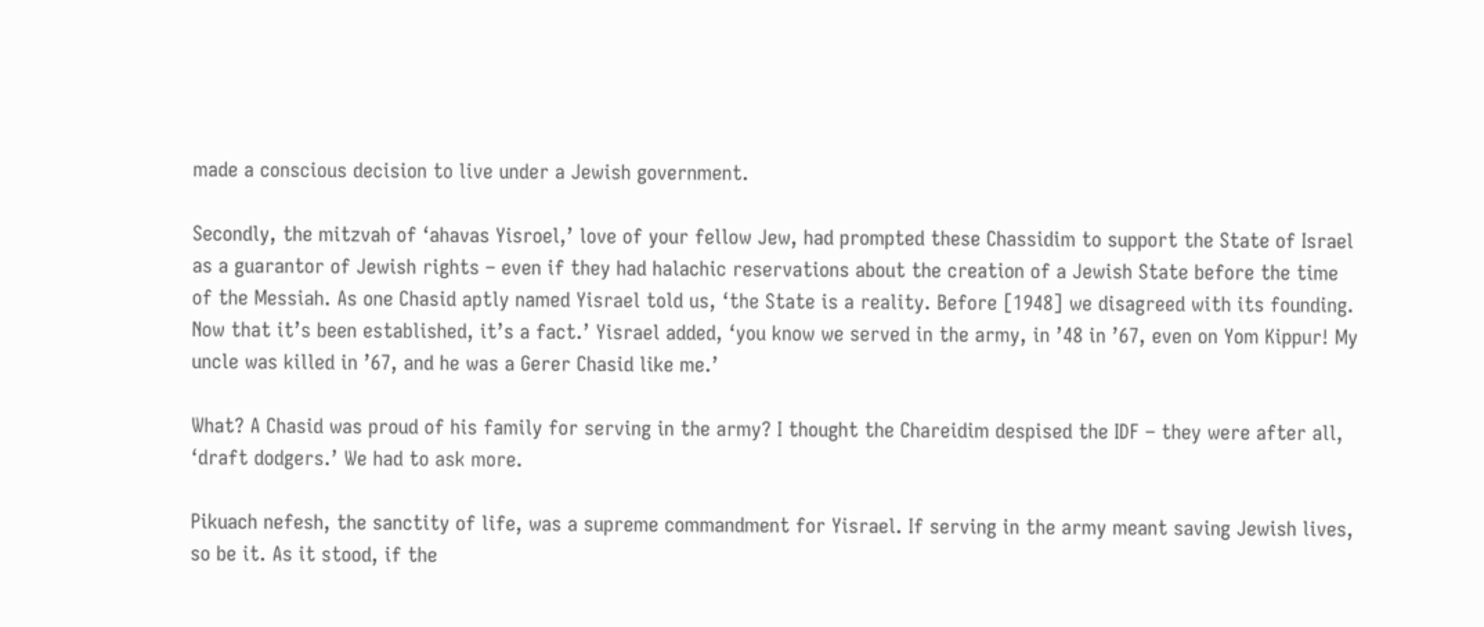made a conscious decision to live under a Jewish government.

Secondly, the mitzvah of ‘ahavas Yisroel,’ love of your fellow Jew, had prompted these Chassidim to support the State of Israel as a guarantor of Jewish rights – even if they had halachic reservations about the creation of a Jewish State before the time of the Messiah. As one Chasid aptly named Yisrael told us, ‘the State is a reality. Before [1948] we disagreed with its founding. Now that it’s been established, it’s a fact.’ Yisrael added, ‘you know we served in the army, in ’48 in ’67, even on Yom Kippur! My uncle was killed in ’67, and he was a Gerer Chasid like me.’

What? A Chasid was proud of his family for serving in the army? I thought the Chareidim despised the IDF – they were after all, ‘draft dodgers.’ We had to ask more.

Pikuach nefesh, the sanctity of life, was a supreme commandment for Yisrael. If serving in the army meant saving Jewish lives, so be it. As it stood, if the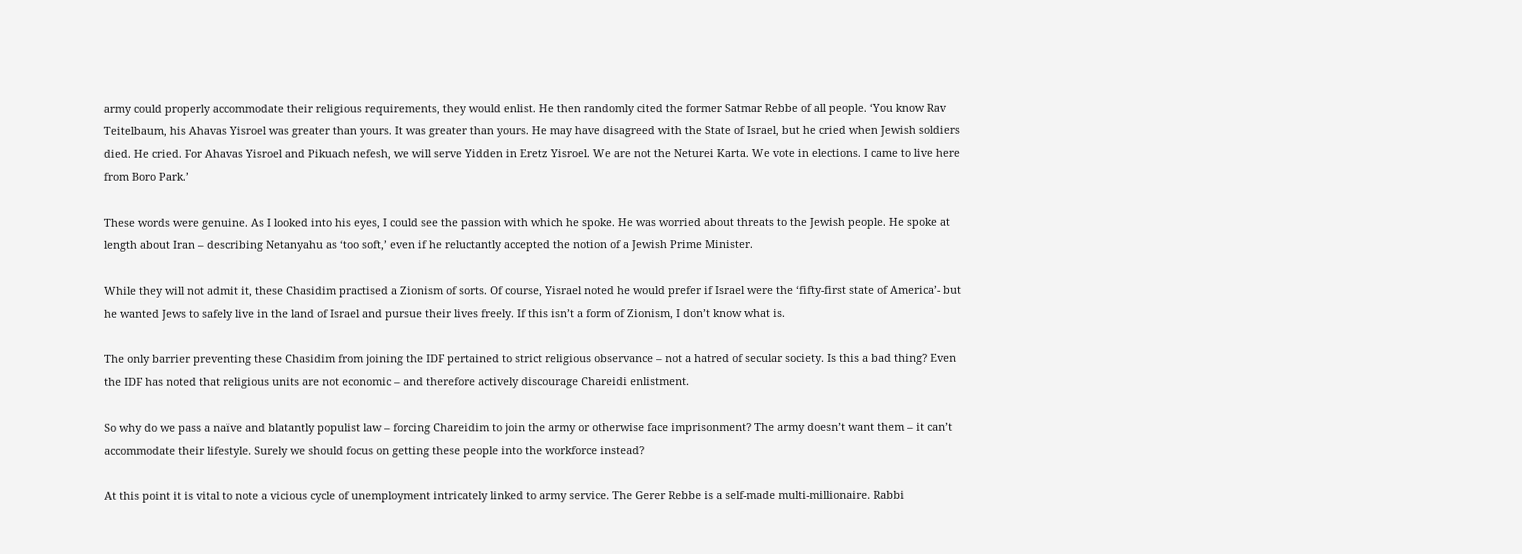army could properly accommodate their religious requirements, they would enlist. He then randomly cited the former Satmar Rebbe of all people. ‘You know Rav Teitelbaum, his Ahavas Yisroel was greater than yours. It was greater than yours. He may have disagreed with the State of Israel, but he cried when Jewish soldiers died. He cried. For Ahavas Yisroel and Pikuach nefesh, we will serve Yidden in Eretz Yisroel. We are not the Neturei Karta. We vote in elections. I came to live here from Boro Park.’

These words were genuine. As I looked into his eyes, I could see the passion with which he spoke. He was worried about threats to the Jewish people. He spoke at length about Iran – describing Netanyahu as ‘too soft,’ even if he reluctantly accepted the notion of a Jewish Prime Minister.

While they will not admit it, these Chasidim practised a Zionism of sorts. Of course, Yisrael noted he would prefer if Israel were the ‘fifty-first state of America’- but he wanted Jews to safely live in the land of Israel and pursue their lives freely. If this isn’t a form of Zionism, I don’t know what is.

The only barrier preventing these Chasidim from joining the IDF pertained to strict religious observance – not a hatred of secular society. Is this a bad thing? Even the IDF has noted that religious units are not economic – and therefore actively discourage Chareidi enlistment.

So why do we pass a naïve and blatantly populist law – forcing Chareidim to join the army or otherwise face imprisonment? The army doesn’t want them – it can’t accommodate their lifestyle. Surely we should focus on getting these people into the workforce instead?

At this point it is vital to note a vicious cycle of unemployment intricately linked to army service. The Gerer Rebbe is a self-made multi-millionaire. Rabbi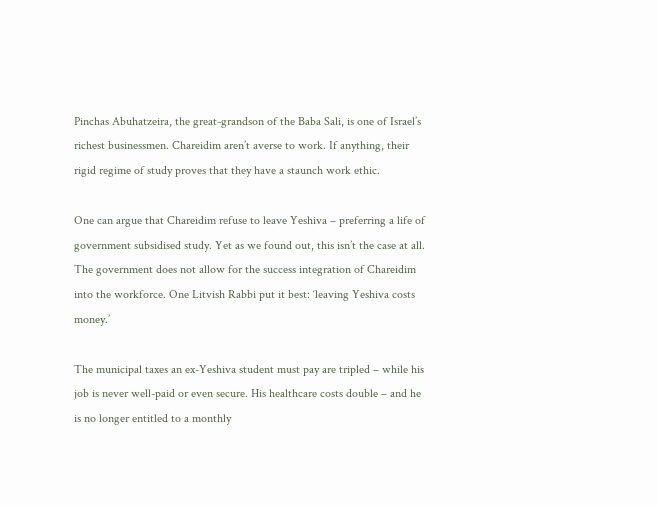Pinchas Abuhatzeira, the great-grandson of the Baba Sali, is one of Israel’s richest businessmen. Chareidim aren’t averse to work. If anything, their rigid regime of study proves that they have a staunch work ethic.

One can argue that Chareidim refuse to leave Yeshiva – preferring a life of government subsidised study. Yet as we found out, this isn’t the case at all. The government does not allow for the success integration of Chareidim into the workforce. One Litvish Rabbi put it best: ‘leaving Yeshiva costs money.’

The municipal taxes an ex-Yeshiva student must pay are tripled – while his job is never well-paid or even secure. His healthcare costs double – and he is no longer entitled to a monthly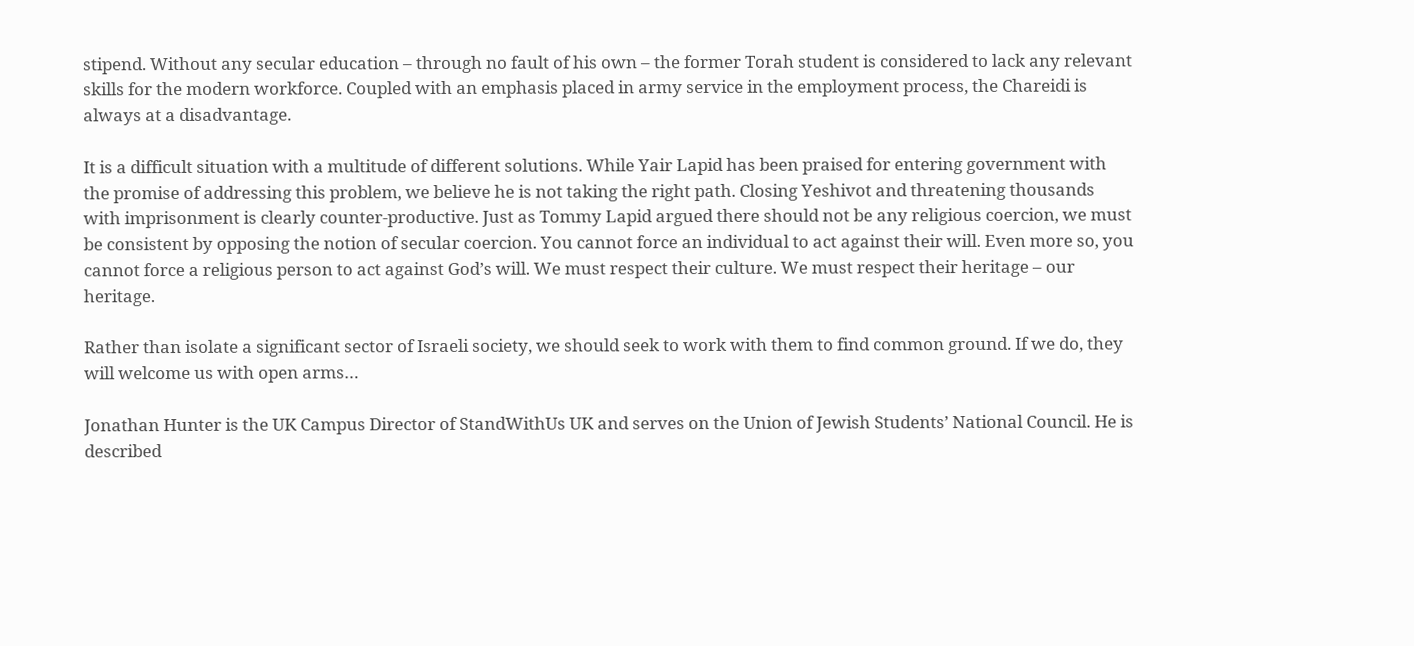stipend. Without any secular education – through no fault of his own – the former Torah student is considered to lack any relevant skills for the modern workforce. Coupled with an emphasis placed in army service in the employment process, the Chareidi is always at a disadvantage.

It is a difficult situation with a multitude of different solutions. While Yair Lapid has been praised for entering government with the promise of addressing this problem, we believe he is not taking the right path. Closing Yeshivot and threatening thousands with imprisonment is clearly counter-productive. Just as Tommy Lapid argued there should not be any religious coercion, we must be consistent by opposing the notion of secular coercion. You cannot force an individual to act against their will. Even more so, you cannot force a religious person to act against God’s will. We must respect their culture. We must respect their heritage – our heritage.

Rather than isolate a significant sector of Israeli society, we should seek to work with them to find common ground. If we do, they will welcome us with open arms…

Jonathan Hunter is the UK Campus Director of StandWithUs UK and serves on the Union of Jewish Students’ National Council. He is described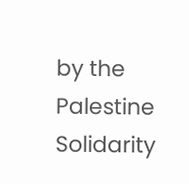by the Palestine Solidarity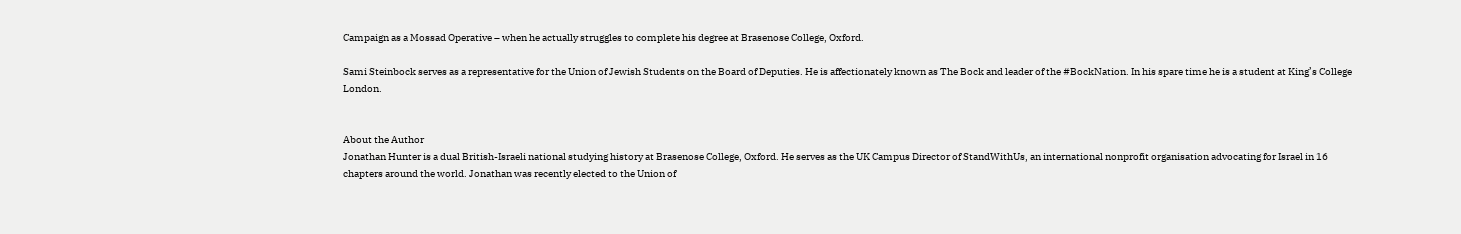Campaign as a Mossad Operative – when he actually struggles to complete his degree at Brasenose College, Oxford.

Sami Steinbock serves as a representative for the Union of Jewish Students on the Board of Deputies. He is affectionately known as The Bock and leader of the #BockNation. In his spare time he is a student at King’s College London.


About the Author
Jonathan Hunter is a dual British-Israeli national studying history at Brasenose College, Oxford. He serves as the UK Campus Director of StandWithUs, an international nonprofit organisation advocating for Israel in 16 chapters around the world. Jonathan was recently elected to the Union of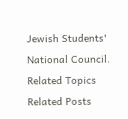Jewish Students' National Council.
Related Topics
Related Posts